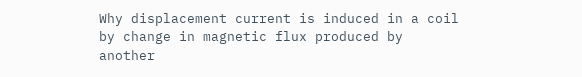Why displacement current is induced in a coil by change in magnetic flux produced by another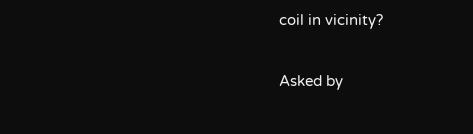coil in vicinity?

Asked by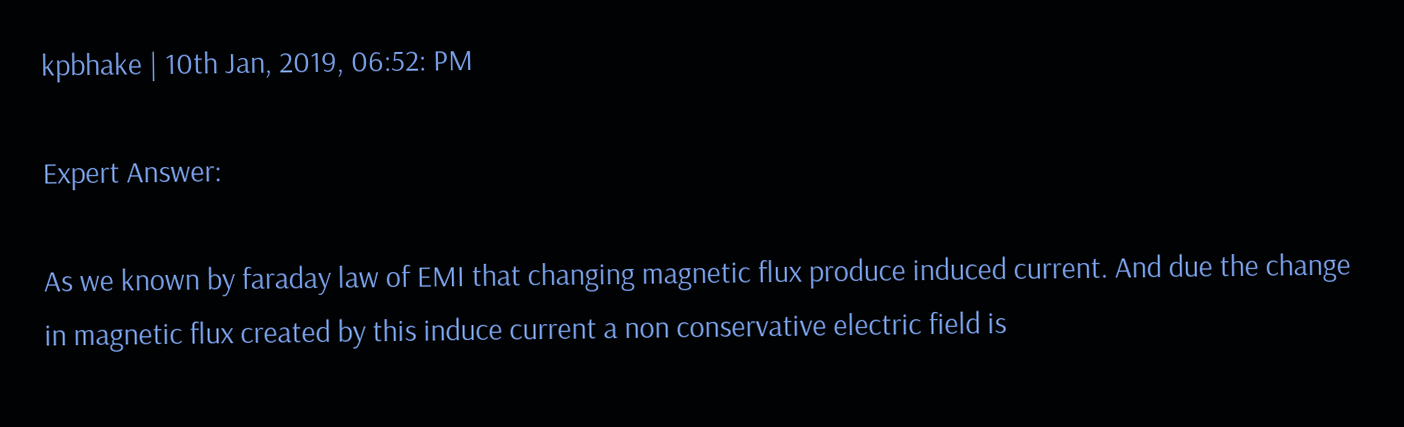kpbhake | 10th Jan, 2019, 06:52: PM

Expert Answer:

As we known by faraday law of EMI that changing magnetic flux produce induced current. And due the change in magnetic flux created by this induce current a non conservative electric field is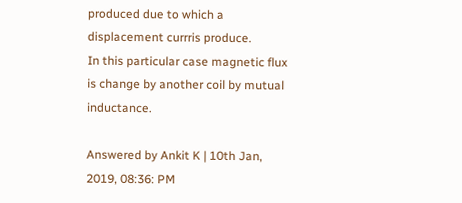produced due to which a displacement currris produce.
In this particular case magnetic flux is change by another coil by mutual inductance.

Answered by Ankit K | 10th Jan, 2019, 08:36: PM